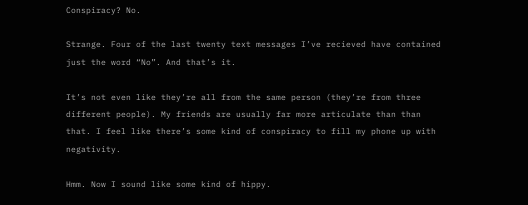Conspiracy? No.

Strange. Four of the last twenty text messages I’ve recieved have contained just the word “No”. And that’s it.

It’s not even like they’re all from the same person (they’re from three different people). My friends are usually far more articulate than than that. I feel like there’s some kind of conspiracy to fill my phone up with negativity.

Hmm. Now I sound like some kind of hippy.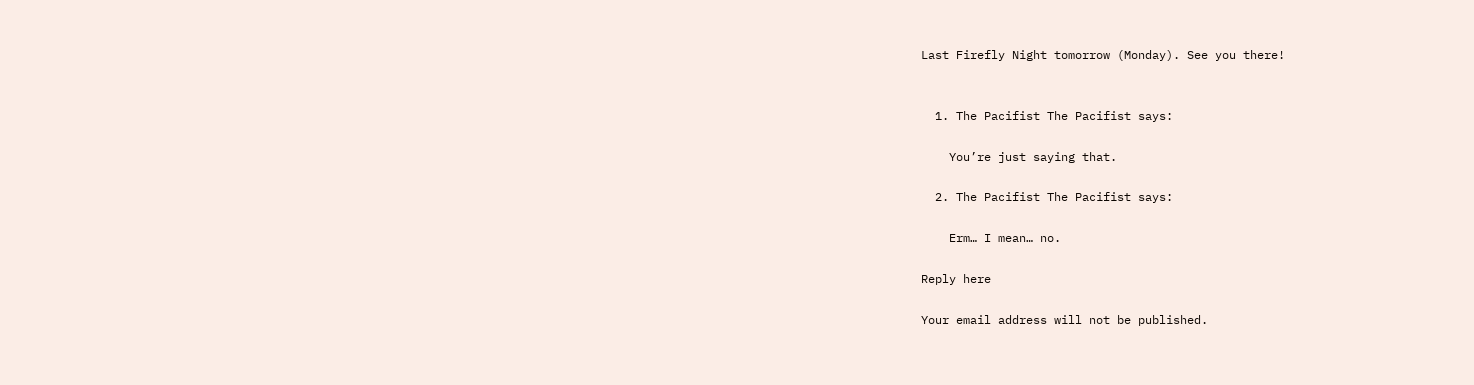Last Firefly Night tomorrow (Monday). See you there!


  1. The Pacifist The Pacifist says:

    You’re just saying that.

  2. The Pacifist The Pacifist says:

    Erm… I mean… no.

Reply here

Your email address will not be published.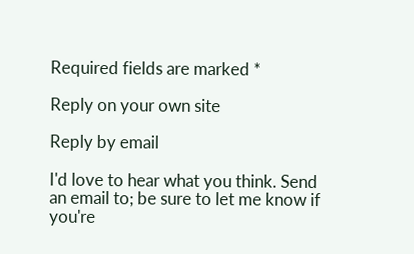Required fields are marked *

Reply on your own site

Reply by email

I'd love to hear what you think. Send an email to; be sure to let me know if you're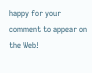happy for your comment to appear on the Web!